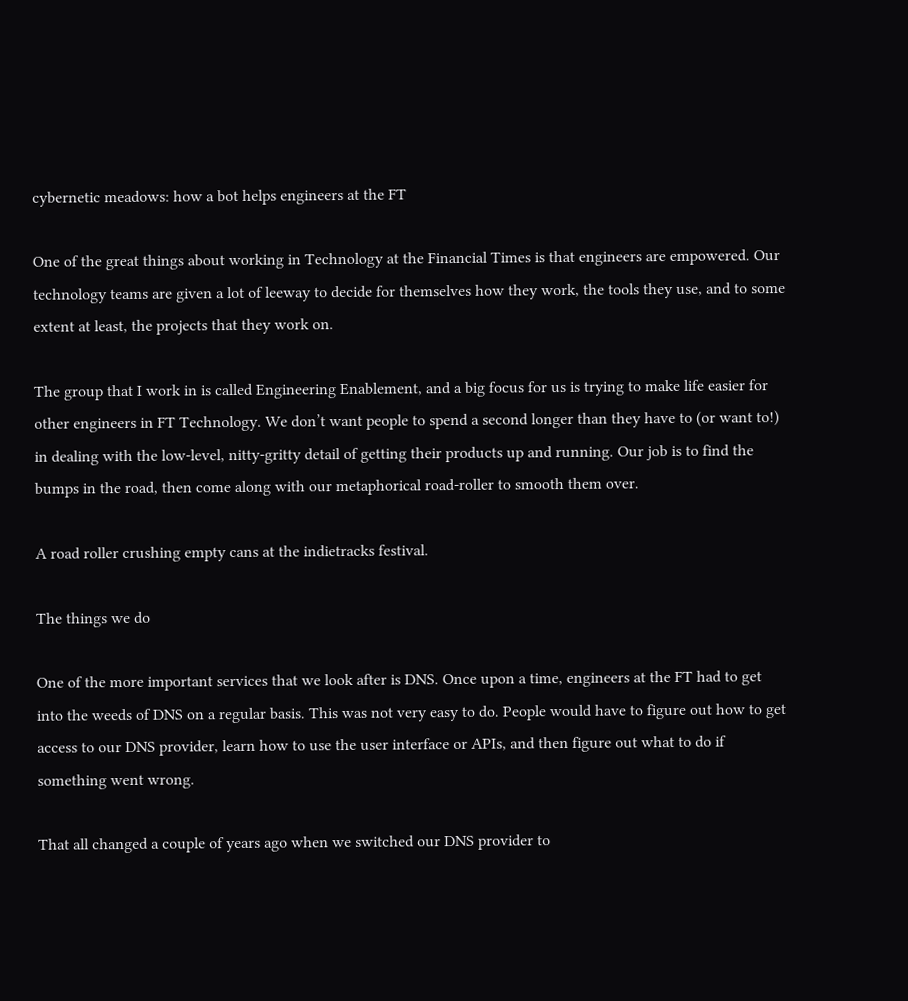cybernetic meadows: how a bot helps engineers at the FT

One of the great things about working in Technology at the Financial Times is that engineers are empowered. Our technology teams are given a lot of leeway to decide for themselves how they work, the tools they use, and to some extent at least, the projects that they work on.

The group that I work in is called Engineering Enablement, and a big focus for us is trying to make life easier for other engineers in FT Technology. We don’t want people to spend a second longer than they have to (or want to!) in dealing with the low-level, nitty-gritty detail of getting their products up and running. Our job is to find the bumps in the road, then come along with our metaphorical road-roller to smooth them over.

A road roller crushing empty cans at the indietracks festival.

The things we do

One of the more important services that we look after is DNS. Once upon a time, engineers at the FT had to get into the weeds of DNS on a regular basis. This was not very easy to do. People would have to figure out how to get access to our DNS provider, learn how to use the user interface or APIs, and then figure out what to do if something went wrong.

That all changed a couple of years ago when we switched our DNS provider to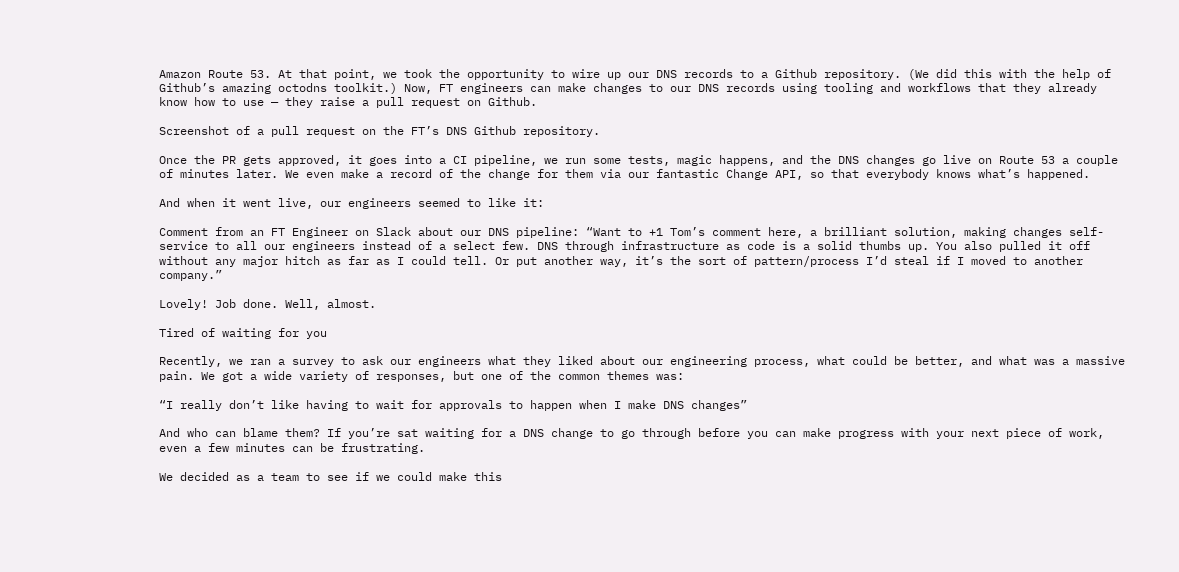Amazon Route 53. At that point, we took the opportunity to wire up our DNS records to a Github repository. (We did this with the help of Github’s amazing octodns toolkit.) Now, FT engineers can make changes to our DNS records using tooling and workflows that they already know how to use — they raise a pull request on Github.

Screenshot of a pull request on the FT’s DNS Github repository.

Once the PR gets approved, it goes into a CI pipeline, we run some tests, magic happens, and the DNS changes go live on Route 53 a couple of minutes later. We even make a record of the change for them via our fantastic Change API, so that everybody knows what’s happened.

And when it went live, our engineers seemed to like it:

Comment from an FT Engineer on Slack about our DNS pipeline: “Want to +1 Tom’s comment here, a brilliant solution, making changes self-service to all our engineers instead of a select few. DNS through infrastructure as code is a solid thumbs up. You also pulled it off without any major hitch as far as I could tell. Or put another way, it’s the sort of pattern/process I’d steal if I moved to another company.”

Lovely! Job done. Well, almost.

Tired of waiting for you

Recently, we ran a survey to ask our engineers what they liked about our engineering process, what could be better, and what was a massive pain. We got a wide variety of responses, but one of the common themes was:

“I really don’t like having to wait for approvals to happen when I make DNS changes”

And who can blame them? If you’re sat waiting for a DNS change to go through before you can make progress with your next piece of work, even a few minutes can be frustrating.

We decided as a team to see if we could make this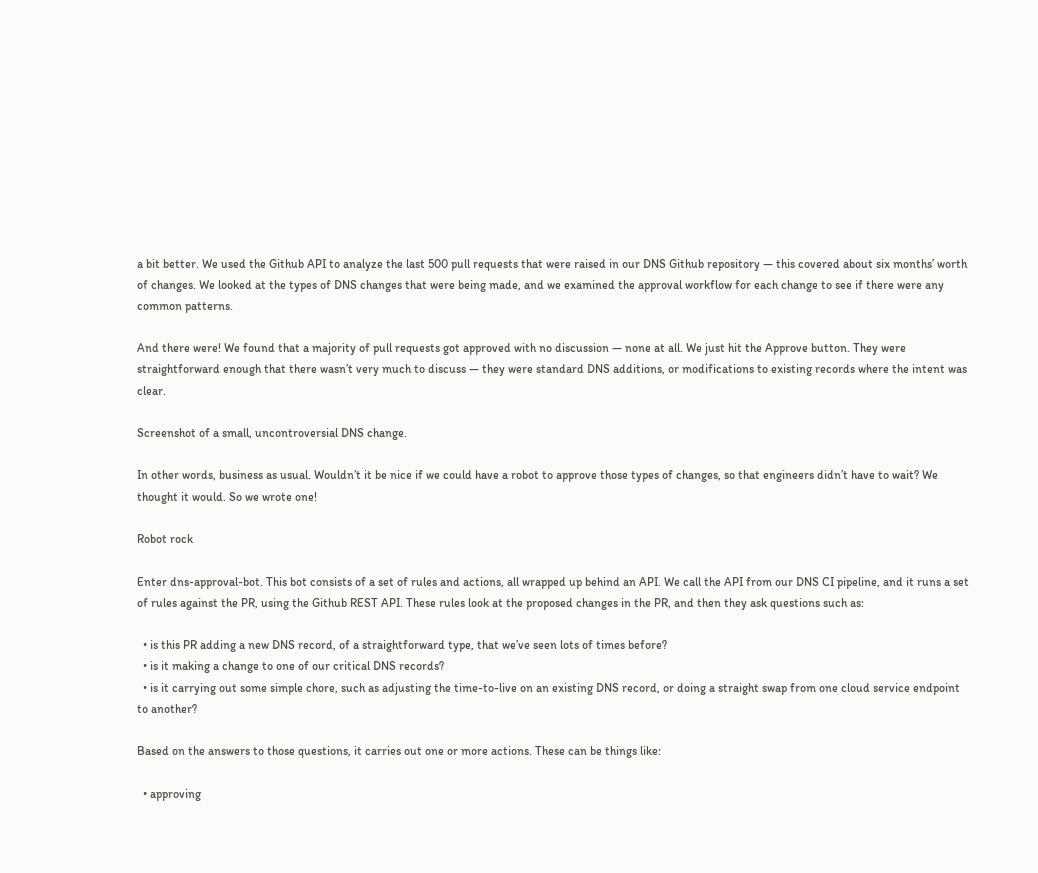a bit better. We used the Github API to analyze the last 500 pull requests that were raised in our DNS Github repository — this covered about six months’ worth of changes. We looked at the types of DNS changes that were being made, and we examined the approval workflow for each change to see if there were any common patterns.

And there were! We found that a majority of pull requests got approved with no discussion — none at all. We just hit the Approve button. They were straightforward enough that there wasn’t very much to discuss — they were standard DNS additions, or modifications to existing records where the intent was clear.

Screenshot of a small, uncontroversial DNS change.

In other words, business as usual. Wouldn’t it be nice if we could have a robot to approve those types of changes, so that engineers didn’t have to wait? We thought it would. So we wrote one!

Robot rock

Enter dns-approval-bot. This bot consists of a set of rules and actions, all wrapped up behind an API. We call the API from our DNS CI pipeline, and it runs a set of rules against the PR, using the Github REST API. These rules look at the proposed changes in the PR, and then they ask questions such as:

  • is this PR adding a new DNS record, of a straightforward type, that we’ve seen lots of times before?
  • is it making a change to one of our critical DNS records?
  • is it carrying out some simple chore, such as adjusting the time-to-live on an existing DNS record, or doing a straight swap from one cloud service endpoint to another?

Based on the answers to those questions, it carries out one or more actions. These can be things like:

  • approving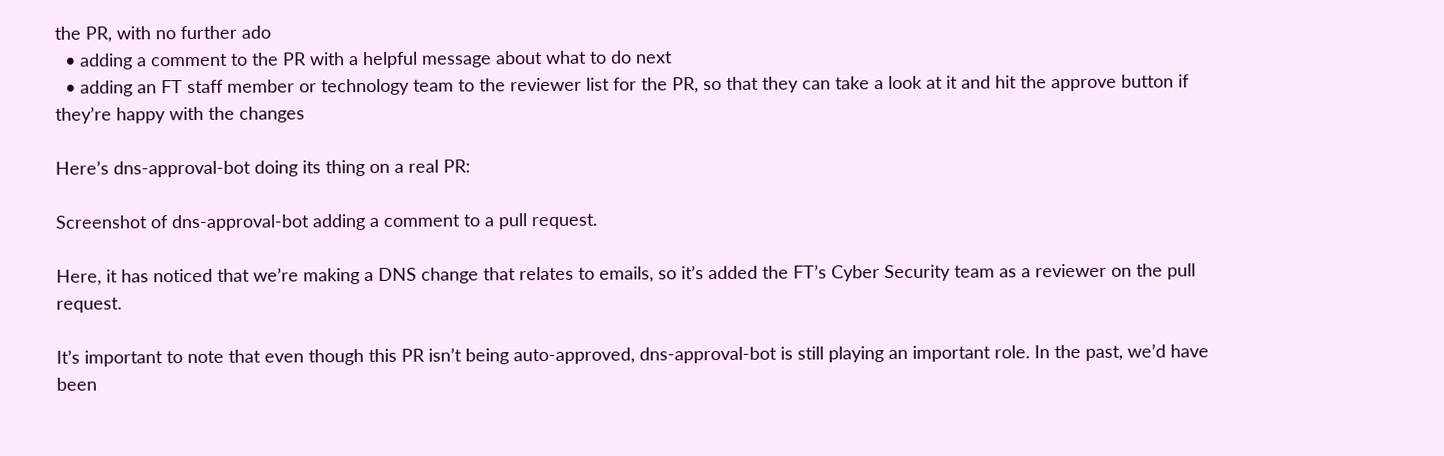the PR, with no further ado
  • adding a comment to the PR with a helpful message about what to do next
  • adding an FT staff member or technology team to the reviewer list for the PR, so that they can take a look at it and hit the approve button if they’re happy with the changes

Here’s dns-approval-bot doing its thing on a real PR:

Screenshot of dns-approval-bot adding a comment to a pull request.

Here, it has noticed that we’re making a DNS change that relates to emails, so it’s added the FT’s Cyber Security team as a reviewer on the pull request.

It’s important to note that even though this PR isn’t being auto-approved, dns-approval-bot is still playing an important role. In the past, we’d have been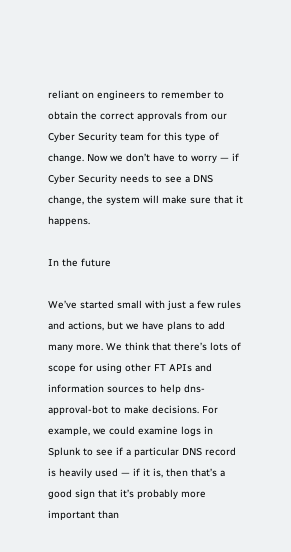reliant on engineers to remember to obtain the correct approvals from our Cyber Security team for this type of change. Now we don’t have to worry — if Cyber Security needs to see a DNS change, the system will make sure that it happens.

In the future

We’ve started small with just a few rules and actions, but we have plans to add many more. We think that there’s lots of scope for using other FT APIs and information sources to help dns-approval-bot to make decisions. For example, we could examine logs in Splunk to see if a particular DNS record is heavily used — if it is, then that’s a good sign that it’s probably more important than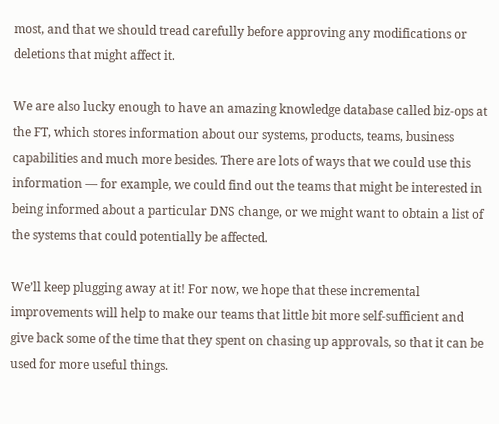most, and that we should tread carefully before approving any modifications or deletions that might affect it.

We are also lucky enough to have an amazing knowledge database called biz-ops at the FT, which stores information about our systems, products, teams, business capabilities and much more besides. There are lots of ways that we could use this information — for example, we could find out the teams that might be interested in being informed about a particular DNS change, or we might want to obtain a list of the systems that could potentially be affected.

We’ll keep plugging away at it! For now, we hope that these incremental improvements will help to make our teams that little bit more self-sufficient and give back some of the time that they spent on chasing up approvals, so that it can be used for more useful things.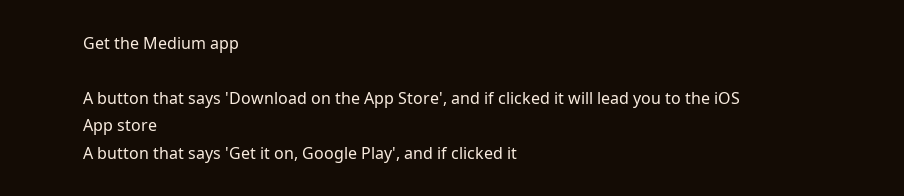Get the Medium app

A button that says 'Download on the App Store', and if clicked it will lead you to the iOS App store
A button that says 'Get it on, Google Play', and if clicked it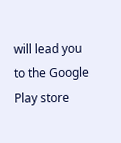will lead you to the Google Play store